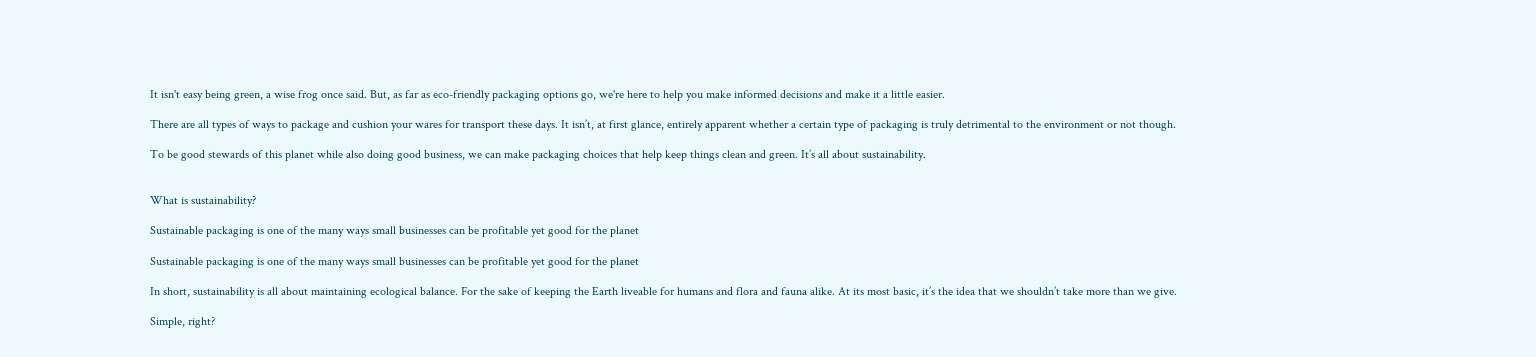It isn't easy being green, a wise frog once said. But, as far as eco-friendly packaging options go, we're here to help you make informed decisions and make it a little easier.

There are all types of ways to package and cushion your wares for transport these days. It isn’t, at first glance, entirely apparent whether a certain type of packaging is truly detrimental to the environment or not though.

To be good stewards of this planet while also doing good business, we can make packaging choices that help keep things clean and green. It’s all about sustainability.


What is sustainability?

Sustainable packaging is one of the many ways small businesses can be profitable yet good for the planet

Sustainable packaging is one of the many ways small businesses can be profitable yet good for the planet

In short, sustainability is all about maintaining ecological balance. For the sake of keeping the Earth liveable for humans and flora and fauna alike. At its most basic, it’s the idea that we shouldn’t take more than we give.

Simple, right?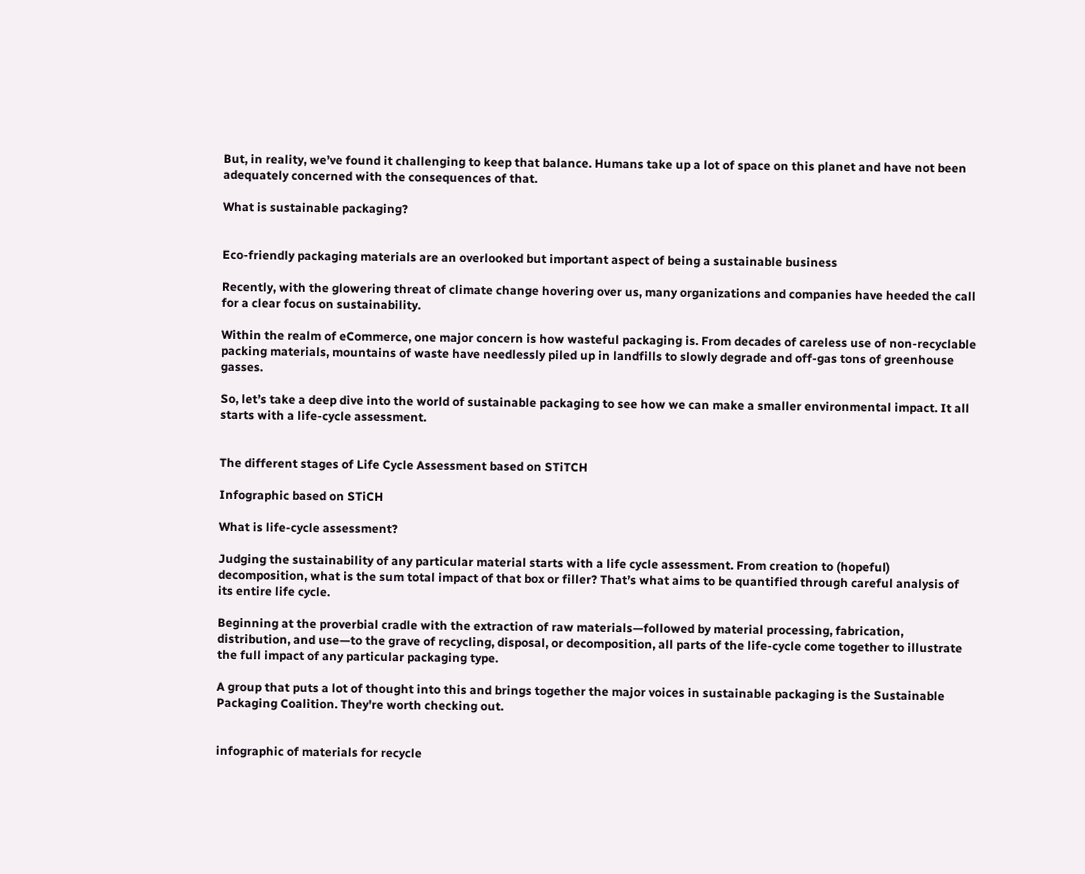But, in reality, we’ve found it challenging to keep that balance. Humans take up a lot of space on this planet and have not been adequately concerned with the consequences of that.

What is sustainable packaging?


Eco-friendly packaging materials are an overlooked but important aspect of being a sustainable business

Recently, with the glowering threat of climate change hovering over us, many organizations and companies have heeded the call for a clear focus on sustainability.

Within the realm of eCommerce, one major concern is how wasteful packaging is. From decades of careless use of non-recyclable packing materials, mountains of waste have needlessly piled up in landfills to slowly degrade and off-gas tons of greenhouse gasses.

So, let’s take a deep dive into the world of sustainable packaging to see how we can make a smaller environmental impact. It all starts with a life-cycle assessment.


The different stages of Life Cycle Assessment based on STiTCH

Infographic based on STiCH

What is life-cycle assessment?

Judging the sustainability of any particular material starts with a life cycle assessment. From creation to (hopeful) decomposition, what is the sum total impact of that box or filler? That’s what aims to be quantified through careful analysis of its entire life cycle.

Beginning at the proverbial cradle with the extraction of raw materials—followed by material processing, fabrication, distribution, and use—to the grave of recycling, disposal, or decomposition, all parts of the life-cycle come together to illustrate the full impact of any particular packaging type.

A group that puts a lot of thought into this and brings together the major voices in sustainable packaging is the Sustainable Packaging Coalition. They're worth checking out.


infographic of materials for recycle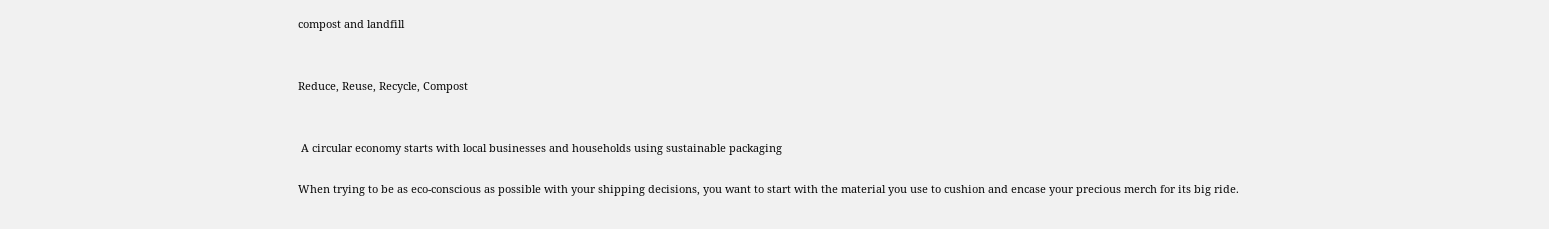compost and landfill


Reduce, Reuse, Recycle, Compost


 A circular economy starts with local businesses and households using sustainable packaging

When trying to be as eco-conscious as possible with your shipping decisions, you want to start with the material you use to cushion and encase your precious merch for its big ride.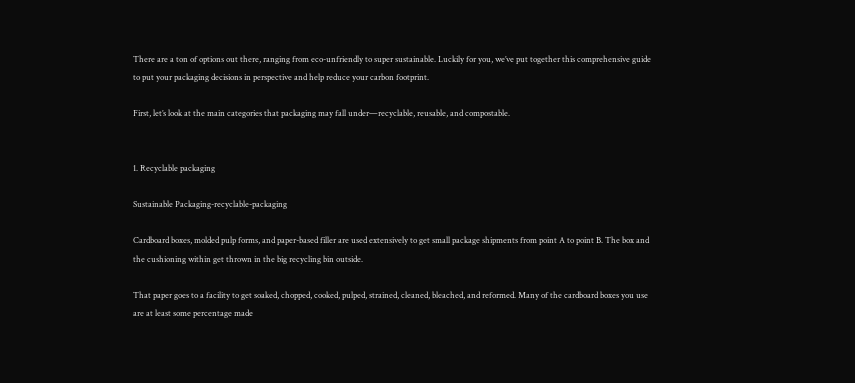There are a ton of options out there, ranging from eco-unfriendly to super sustainable. Luckily for you, we’ve put together this comprehensive guide to put your packaging decisions in perspective and help reduce your carbon footprint.

First, let’s look at the main categories that packaging may fall under—recyclable, reusable, and compostable.


1. Recyclable packaging

Sustainable Packaging-recyclable-packaging

Cardboard boxes, molded pulp forms, and paper-based filler are used extensively to get small package shipments from point A to point B. The box and the cushioning within get thrown in the big recycling bin outside.

That paper goes to a facility to get soaked, chopped, cooked, pulped, strained, cleaned, bleached, and reformed. Many of the cardboard boxes you use are at least some percentage made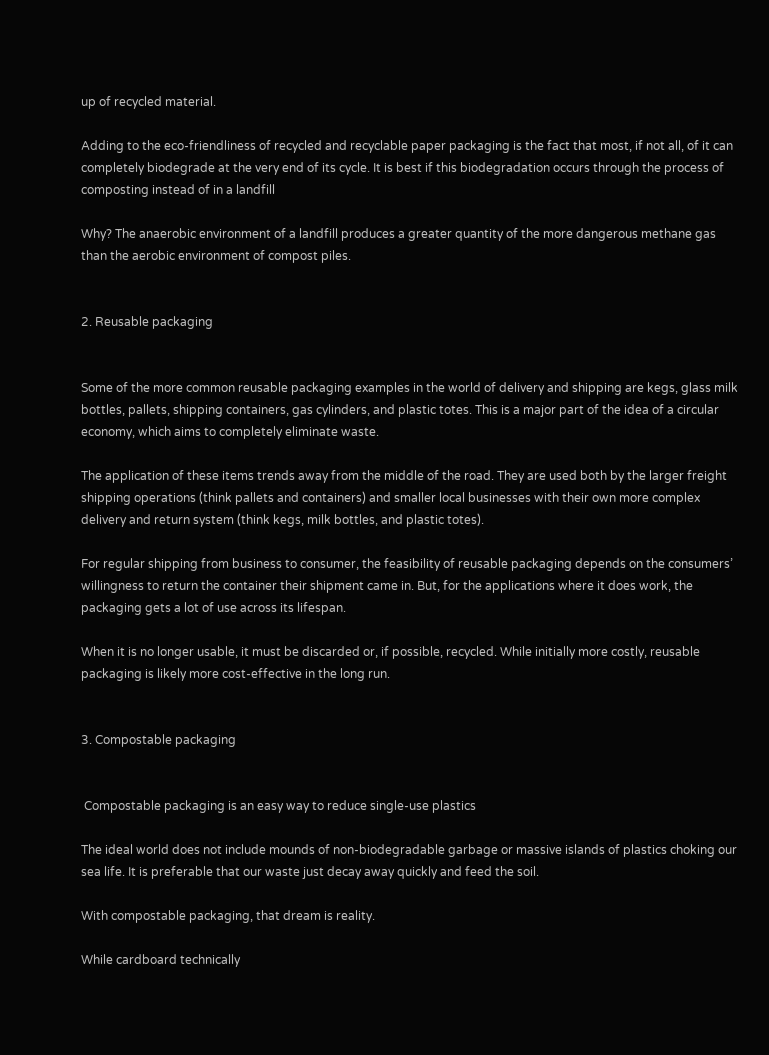up of recycled material.

Adding to the eco-friendliness of recycled and recyclable paper packaging is the fact that most, if not all, of it can completely biodegrade at the very end of its cycle. It is best if this biodegradation occurs through the process of composting instead of in a landfill

Why? The anaerobic environment of a landfill produces a greater quantity of the more dangerous methane gas than the aerobic environment of compost piles.


2. Reusable packaging


Some of the more common reusable packaging examples in the world of delivery and shipping are kegs, glass milk bottles, pallets, shipping containers, gas cylinders, and plastic totes. This is a major part of the idea of a circular economy, which aims to completely eliminate waste.

The application of these items trends away from the middle of the road. They are used both by the larger freight shipping operations (think pallets and containers) and smaller local businesses with their own more complex delivery and return system (think kegs, milk bottles, and plastic totes).

For regular shipping from business to consumer, the feasibility of reusable packaging depends on the consumers’ willingness to return the container their shipment came in. But, for the applications where it does work, the packaging gets a lot of use across its lifespan.

When it is no longer usable, it must be discarded or, if possible, recycled. While initially more costly, reusable packaging is likely more cost-effective in the long run.


3. Compostable packaging


 Compostable packaging is an easy way to reduce single-use plastics

The ideal world does not include mounds of non-biodegradable garbage or massive islands of plastics choking our sea life. It is preferable that our waste just decay away quickly and feed the soil.

With compostable packaging, that dream is reality.

While cardboard technically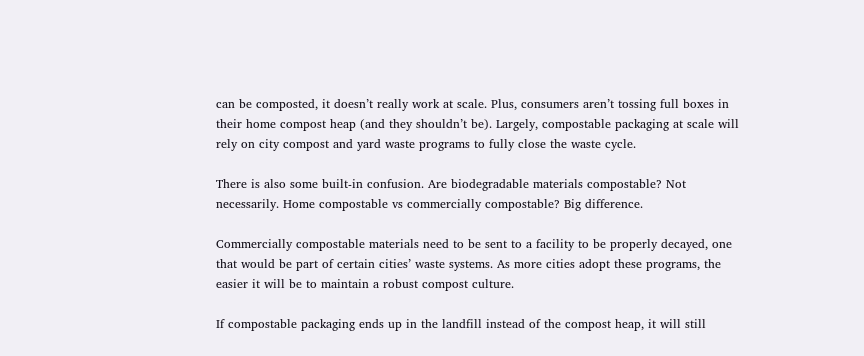can be composted, it doesn’t really work at scale. Plus, consumers aren’t tossing full boxes in their home compost heap (and they shouldn’t be). Largely, compostable packaging at scale will rely on city compost and yard waste programs to fully close the waste cycle.

There is also some built-in confusion. Are biodegradable materials compostable? Not necessarily. Home compostable vs commercially compostable? Big difference.

Commercially compostable materials need to be sent to a facility to be properly decayed, one that would be part of certain cities’ waste systems. As more cities adopt these programs, the easier it will be to maintain a robust compost culture.

If compostable packaging ends up in the landfill instead of the compost heap, it will still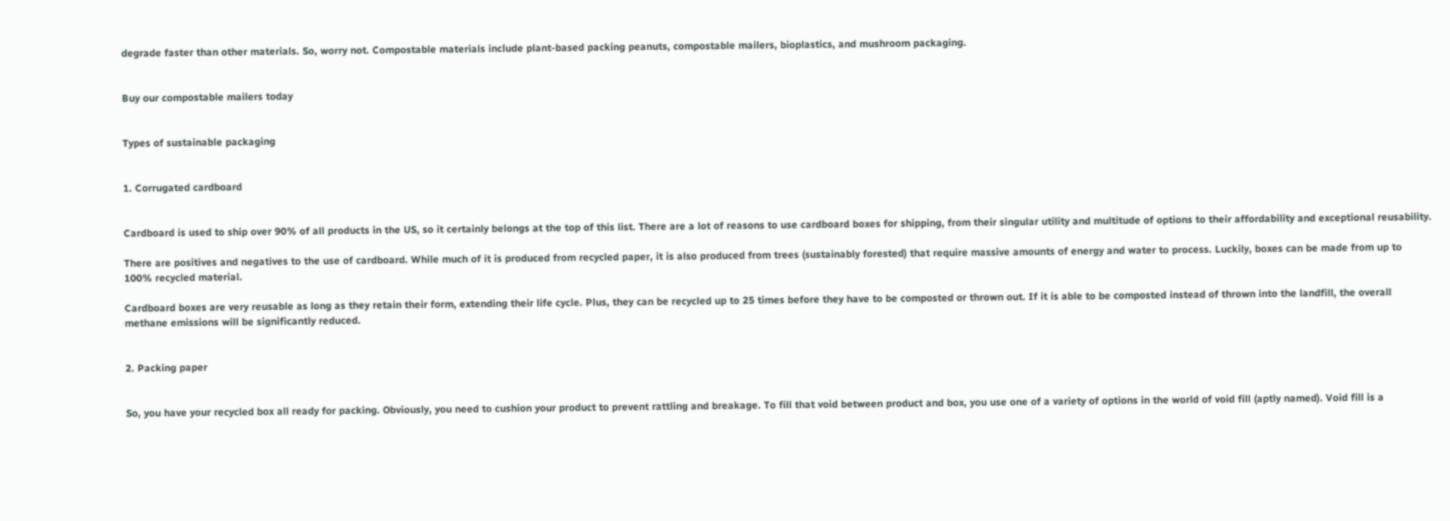degrade faster than other materials. So, worry not. Compostable materials include plant-based packing peanuts, compostable mailers, bioplastics, and mushroom packaging.


Buy our compostable mailers today


Types of sustainable packaging


1. Corrugated cardboard


Cardboard is used to ship over 90% of all products in the US, so it certainly belongs at the top of this list. There are a lot of reasons to use cardboard boxes for shipping, from their singular utility and multitude of options to their affordability and exceptional reusability.

There are positives and negatives to the use of cardboard. While much of it is produced from recycled paper, it is also produced from trees (sustainably forested) that require massive amounts of energy and water to process. Luckily, boxes can be made from up to 100% recycled material.

Cardboard boxes are very reusable as long as they retain their form, extending their life cycle. Plus, they can be recycled up to 25 times before they have to be composted or thrown out. If it is able to be composted instead of thrown into the landfill, the overall methane emissions will be significantly reduced.


2. Packing paper


So, you have your recycled box all ready for packing. Obviously, you need to cushion your product to prevent rattling and breakage. To fill that void between product and box, you use one of a variety of options in the world of void fill (aptly named). Void fill is a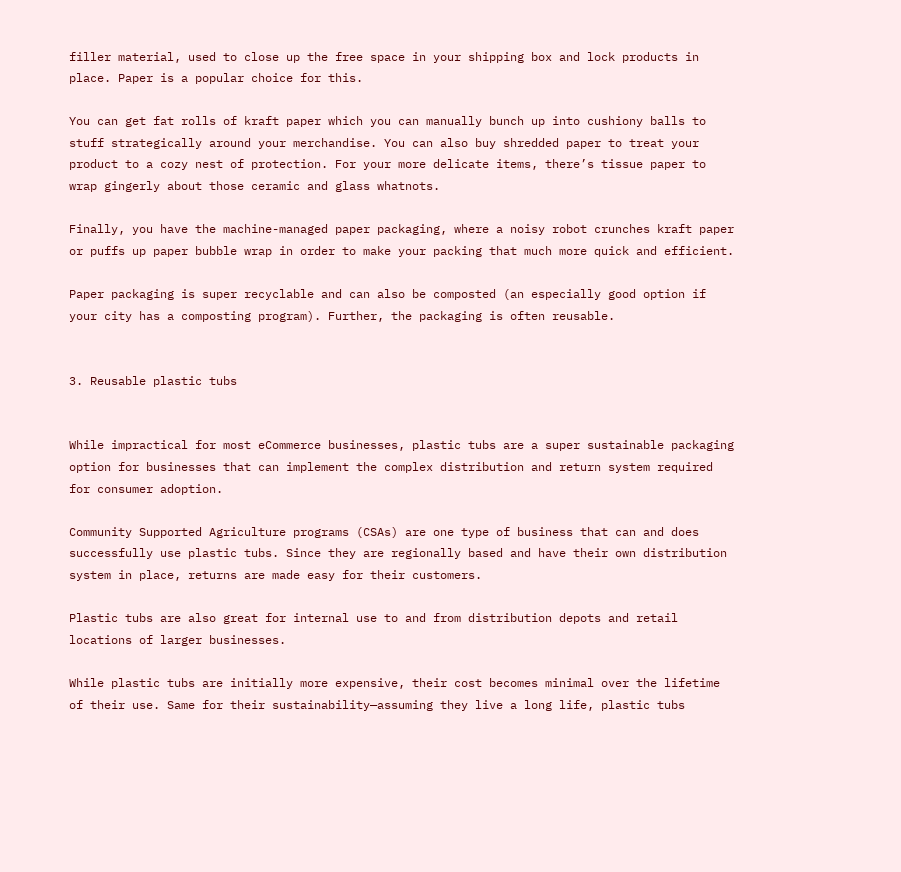filler material, used to close up the free space in your shipping box and lock products in place. Paper is a popular choice for this.

You can get fat rolls of kraft paper which you can manually bunch up into cushiony balls to stuff strategically around your merchandise. You can also buy shredded paper to treat your product to a cozy nest of protection. For your more delicate items, there’s tissue paper to wrap gingerly about those ceramic and glass whatnots.

Finally, you have the machine-managed paper packaging, where a noisy robot crunches kraft paper or puffs up paper bubble wrap in order to make your packing that much more quick and efficient.

Paper packaging is super recyclable and can also be composted (an especially good option if your city has a composting program). Further, the packaging is often reusable.


3. Reusable plastic tubs


While impractical for most eCommerce businesses, plastic tubs are a super sustainable packaging option for businesses that can implement the complex distribution and return system required for consumer adoption.

Community Supported Agriculture programs (CSAs) are one type of business that can and does successfully use plastic tubs. Since they are regionally based and have their own distribution system in place, returns are made easy for their customers.

Plastic tubs are also great for internal use to and from distribution depots and retail locations of larger businesses.

While plastic tubs are initially more expensive, their cost becomes minimal over the lifetime of their use. Same for their sustainability—assuming they live a long life, plastic tubs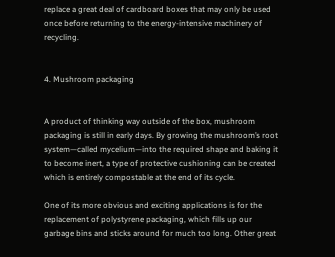replace a great deal of cardboard boxes that may only be used once before returning to the energy-intensive machinery of recycling.


4. Mushroom packaging


A product of thinking way outside of the box, mushroom packaging is still in early days. By growing the mushroom’s root system—called mycelium—into the required shape and baking it to become inert, a type of protective cushioning can be created which is entirely compostable at the end of its cycle.

One of its more obvious and exciting applications is for the replacement of polystyrene packaging, which fills up our garbage bins and sticks around for much too long. Other great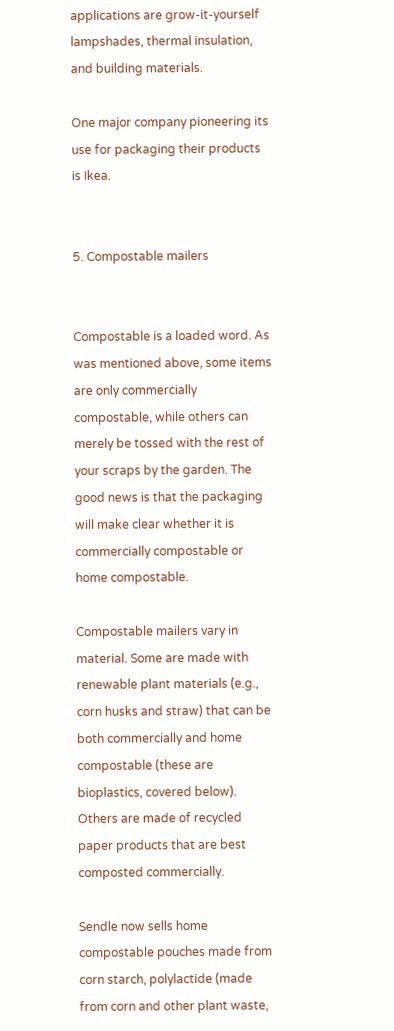applications are grow-it-yourself lampshades, thermal insulation, and building materials.

One major company pioneering its use for packaging their products is Ikea.


5. Compostable mailers


Compostable is a loaded word. As was mentioned above, some items are only commercially compostable, while others can merely be tossed with the rest of your scraps by the garden. The good news is that the packaging will make clear whether it is commercially compostable or home compostable.

Compostable mailers vary in material. Some are made with renewable plant materials (e.g., corn husks and straw) that can be both commercially and home compostable (these are bioplastics, covered below). Others are made of recycled paper products that are best composted commercially.

Sendle now sells home compostable pouches made from corn starch, polylactide (made from corn and other plant waste,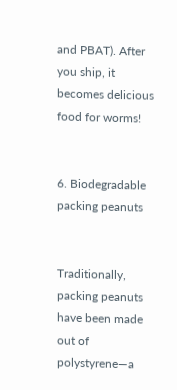and PBAT). After you ship, it becomes delicious food for worms!


6. Biodegradable packing peanuts


Traditionally, packing peanuts have been made out of polystyrene—a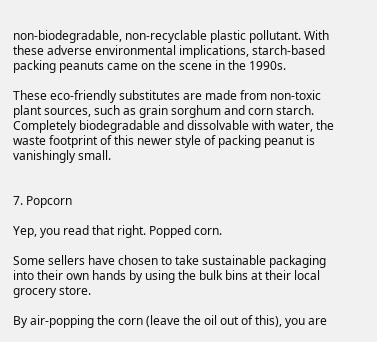non-biodegradable, non-recyclable plastic pollutant. With these adverse environmental implications, starch-based packing peanuts came on the scene in the 1990s.

These eco-friendly substitutes are made from non-toxic plant sources, such as grain sorghum and corn starch. Completely biodegradable and dissolvable with water, the waste footprint of this newer style of packing peanut is vanishingly small.


7. Popcorn

Yep, you read that right. Popped corn.

Some sellers have chosen to take sustainable packaging into their own hands by using the bulk bins at their local grocery store.

By air-popping the corn (leave the oil out of this), you are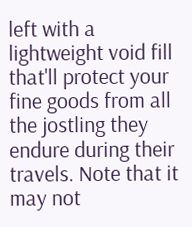left with a lightweight void fill that'll protect your fine goods from all the jostling they endure during their travels. Note that it may not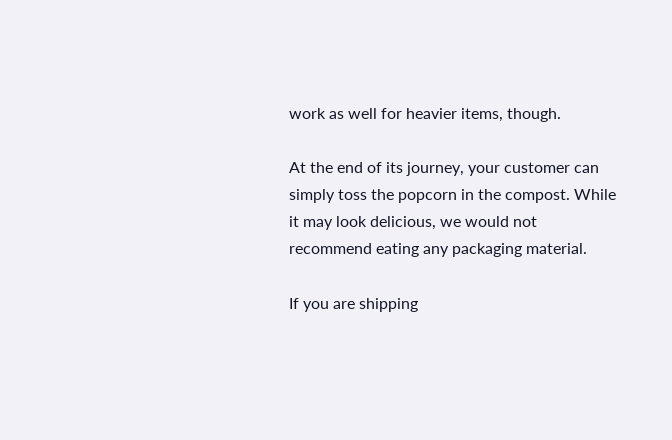work as well for heavier items, though.

At the end of its journey, your customer can simply toss the popcorn in the compost. While it may look delicious, we would not recommend eating any packaging material.

If you are shipping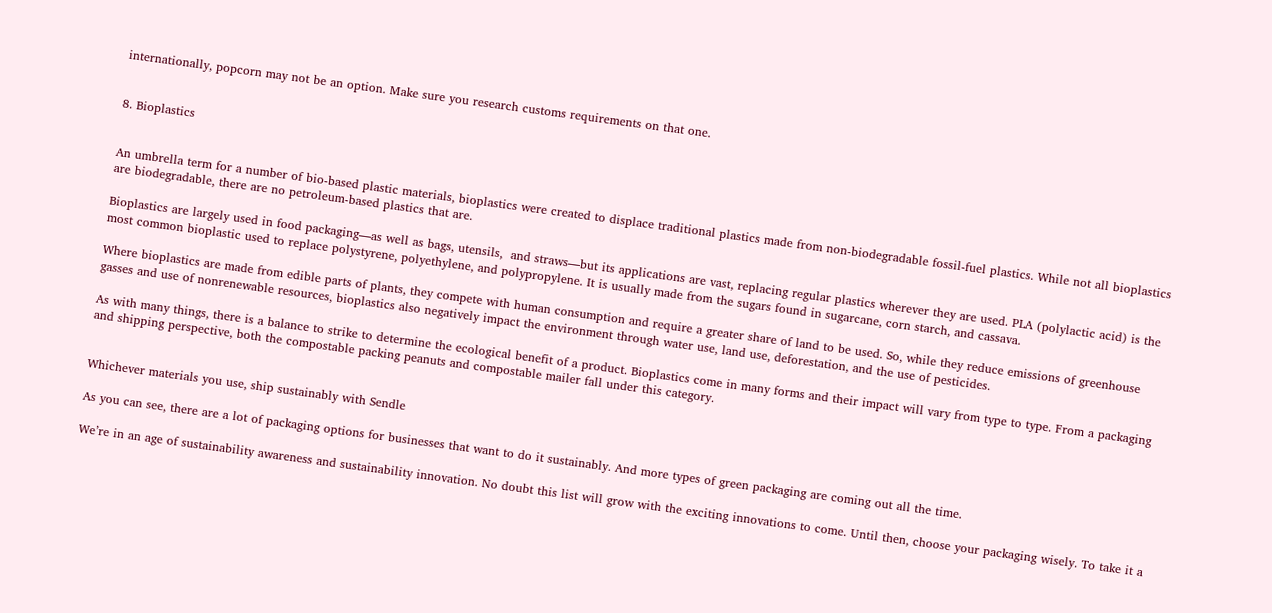internationally, popcorn may not be an option. Make sure you research customs requirements on that one.


8. Bioplastics


An umbrella term for a number of bio-based plastic materials, bioplastics were created to displace traditional plastics made from non-biodegradable fossil-fuel plastics. While not all bioplastics are biodegradable, there are no petroleum-based plastics that are.

Bioplastics are largely used in food packaging—as well as bags, utensils,  and straws—but its applications are vast, replacing regular plastics wherever they are used. PLA (polylactic acid) is the most common bioplastic used to replace polystyrene, polyethylene, and polypropylene. It is usually made from the sugars found in sugarcane, corn starch, and cassava.

Where bioplastics are made from edible parts of plants, they compete with human consumption and require a greater share of land to be used. So, while they reduce emissions of greenhouse gasses and use of nonrenewable resources, bioplastics also negatively impact the environment through water use, land use, deforestation, and the use of pesticides.

As with many things, there is a balance to strike to determine the ecological benefit of a product. Bioplastics come in many forms and their impact will vary from type to type. From a packaging and shipping perspective, both the compostable packing peanuts and compostable mailer fall under this category.


Whichever materials you use, ship sustainably with Sendle

As you can see, there are a lot of packaging options for businesses that want to do it sustainably. And more types of green packaging are coming out all the time.

We’re in an age of sustainability awareness and sustainability innovation. No doubt this list will grow with the exciting innovations to come. Until then, choose your packaging wisely. To take it a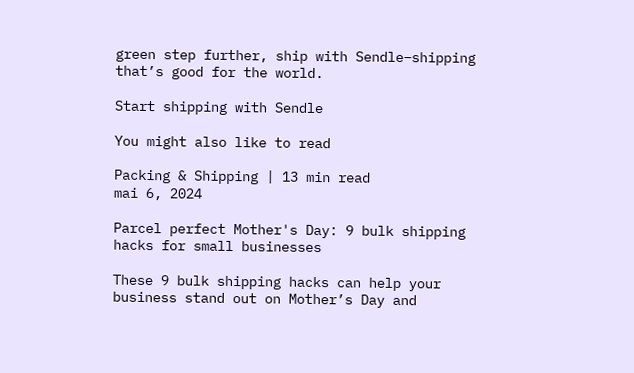green step further, ship with Sendle–shipping that’s good for the world.

Start shipping with Sendle

You might also like to read

Packing & Shipping | 13 min read
mai 6, 2024

Parcel perfect Mother's Day: 9 bulk shipping hacks for small businesses

These 9 bulk shipping hacks can help your business stand out on Mother’s Day and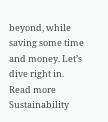beyond, while saving some time and money. Let’s dive right in.
Read more
Sustainability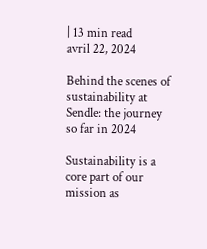| 13 min read
avril 22, 2024

Behind the scenes of sustainability at Sendle: the journey so far in 2024

Sustainability is a core part of our mission as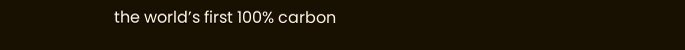the world’s first 100% carbon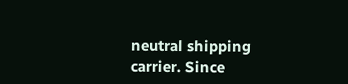neutral shipping carrier. Since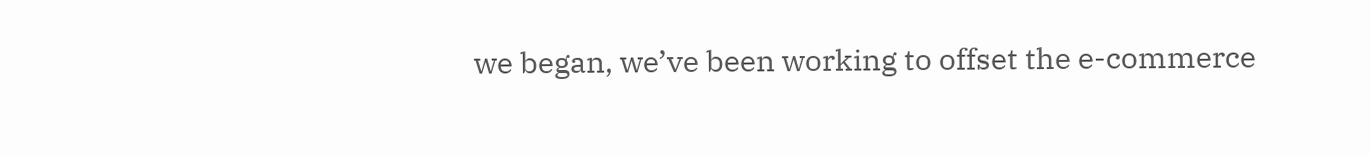we began, we’ve been working to offset the e-commerce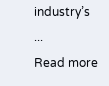industry’s ...
Read more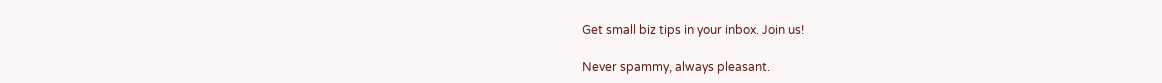Get small biz tips in your inbox. Join us!

Never spammy, always pleasant.